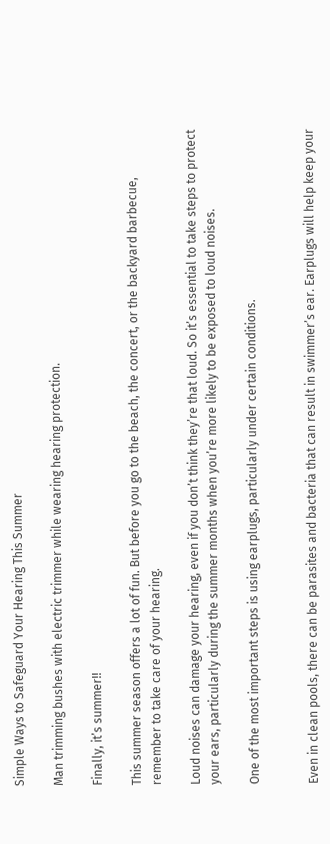Simple Ways to Safeguard Your Hearing This Summer

Man trimming bushes with electric trimmer while wearing hearing protection.

Finally, it’s summer!!

This summer season offers a lot of fun. But before you go to the beach, the concert, or the backyard barbecue, remember to take care of your hearing.

Loud noises can damage your hearing, even if you don’t think they’re that loud. So it’s essential to take steps to protect your ears, particularly during the summer months when you’re more likely to be exposed to loud noises.

One of the most important steps is using earplugs, particularly under certain conditions.


Even in clean pools, there can be parasites and bacteria that can result in swimmer’s ear. Earplugs will help keep your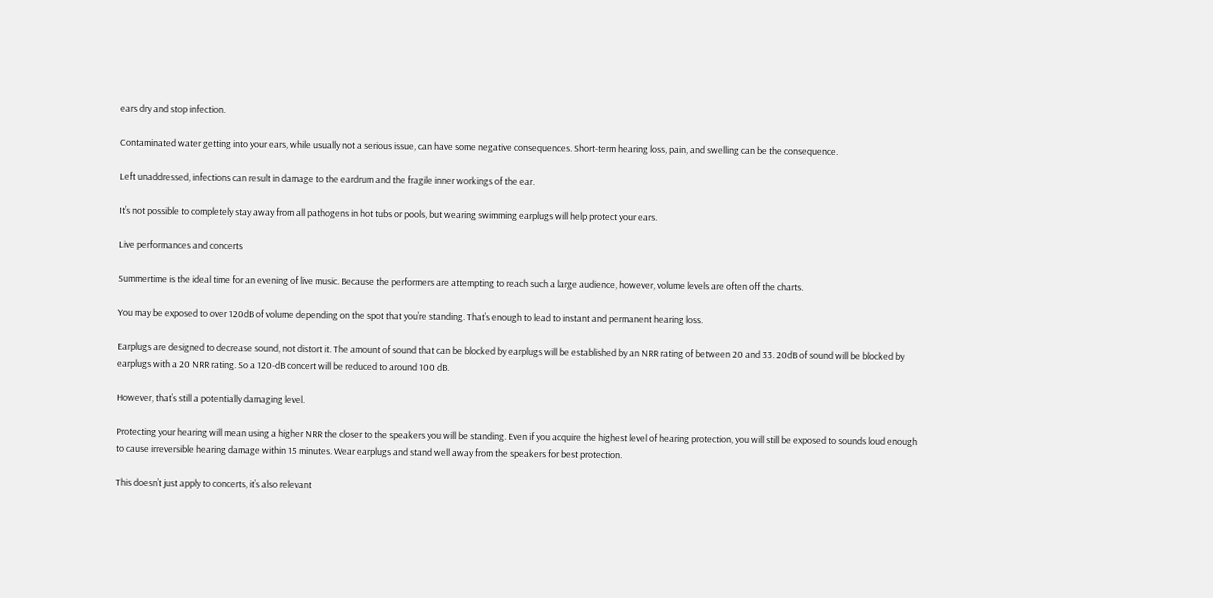ears dry and stop infection.

Contaminated water getting into your ears, while usually not a serious issue, can have some negative consequences. Short-term hearing loss, pain, and swelling can be the consequence.

Left unaddressed, infections can result in damage to the eardrum and the fragile inner workings of the ear.

It’s not possible to completely stay away from all pathogens in hot tubs or pools, but wearing swimming earplugs will help protect your ears.

Live performances and concerts

Summertime is the ideal time for an evening of live music. Because the performers are attempting to reach such a large audience, however, volume levels are often off the charts.

You may be exposed to over 120dB of volume depending on the spot that you’re standing. That’s enough to lead to instant and permanent hearing loss.

Earplugs are designed to decrease sound, not distort it. The amount of sound that can be blocked by earplugs will be established by an NRR rating of between 20 and 33. 20dB of sound will be blocked by earplugs with a 20 NRR rating. So a 120-dB concert will be reduced to around 100 dB.

However, that’s still a potentially damaging level.

Protecting your hearing will mean using a higher NRR the closer to the speakers you will be standing. Even if you acquire the highest level of hearing protection, you will still be exposed to sounds loud enough to cause irreversible hearing damage within 15 minutes. Wear earplugs and stand well away from the speakers for best protection.

This doesn’t just apply to concerts, it’s also relevant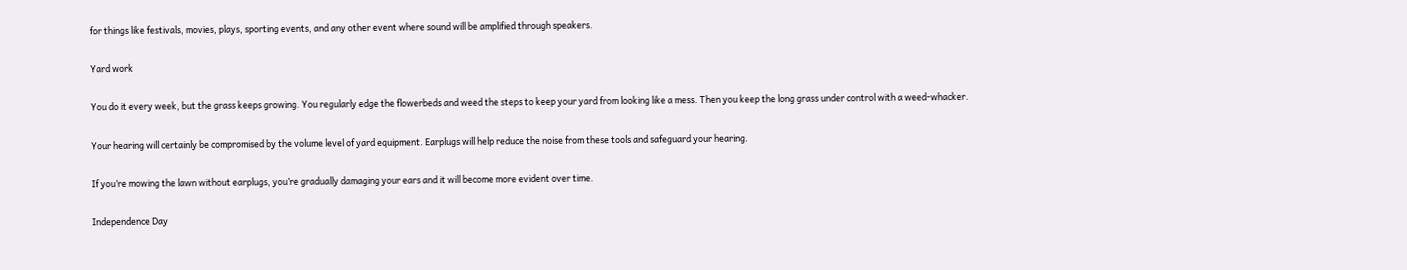for things like festivals, movies, plays, sporting events, and any other event where sound will be amplified through speakers.

Yard work

You do it every week, but the grass keeps growing. You regularly edge the flowerbeds and weed the steps to keep your yard from looking like a mess. Then you keep the long grass under control with a weed-whacker.

Your hearing will certainly be compromised by the volume level of yard equipment. Earplugs will help reduce the noise from these tools and safeguard your hearing.

If you’re mowing the lawn without earplugs, you’re gradually damaging your ears and it will become more evident over time.

Independence Day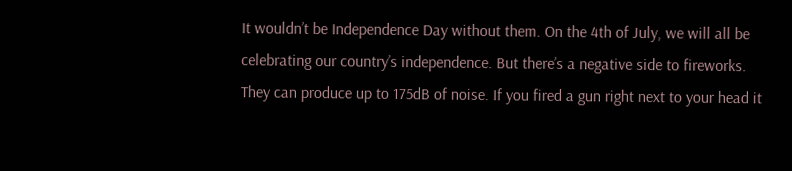It wouldn’t be Independence Day without them. On the 4th of July, we will all be celebrating our country’s independence. But there’s a negative side to fireworks. They can produce up to 175dB of noise. If you fired a gun right next to your head it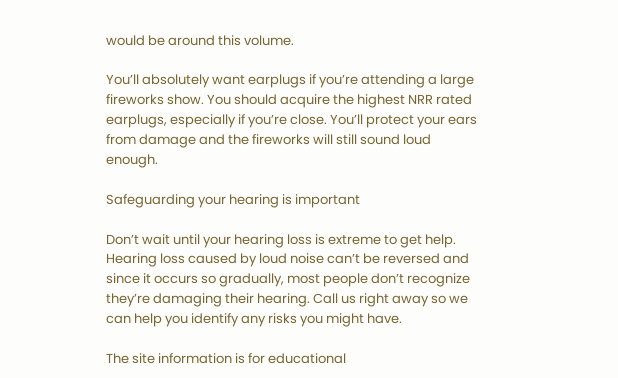would be around this volume.

You’ll absolutely want earplugs if you’re attending a large fireworks show. You should acquire the highest NRR rated earplugs, especially if you’re close. You’ll protect your ears from damage and the fireworks will still sound loud enough.

Safeguarding your hearing is important

Don’t wait until your hearing loss is extreme to get help. Hearing loss caused by loud noise can’t be reversed and since it occurs so gradually, most people don’t recognize they’re damaging their hearing. Call us right away so we can help you identify any risks you might have.

The site information is for educational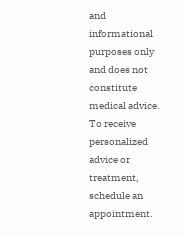and informational purposes only and does not constitute medical advice. To receive personalized advice or treatment, schedule an appointment.